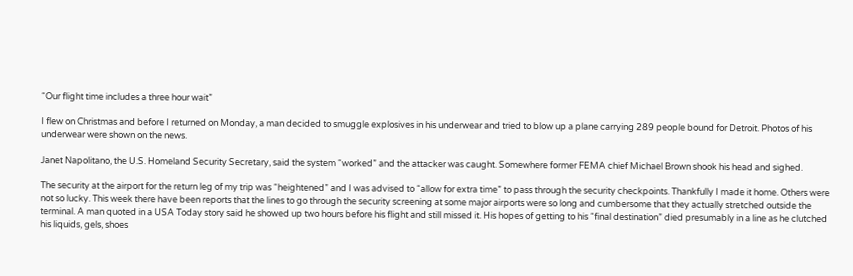“Our flight time includes a three hour wait”

I flew on Christmas and before I returned on Monday, a man decided to smuggle explosives in his underwear and tried to blow up a plane carrying 289 people bound for Detroit. Photos of his underwear were shown on the news.

Janet Napolitano, the U.S. Homeland Security Secretary, said the system “worked” and the attacker was caught. Somewhere former FEMA chief Michael Brown shook his head and sighed.

The security at the airport for the return leg of my trip was “heightened” and I was advised to “allow for extra time” to pass through the security checkpoints. Thankfully I made it home. Others were not so lucky. This week there have been reports that the lines to go through the security screening at some major airports were so long and cumbersome that they actually stretched outside the terminal. A man quoted in a USA Today story said he showed up two hours before his flight and still missed it. His hopes of getting to his “final destination” died presumably in a line as he clutched his liquids, gels, shoes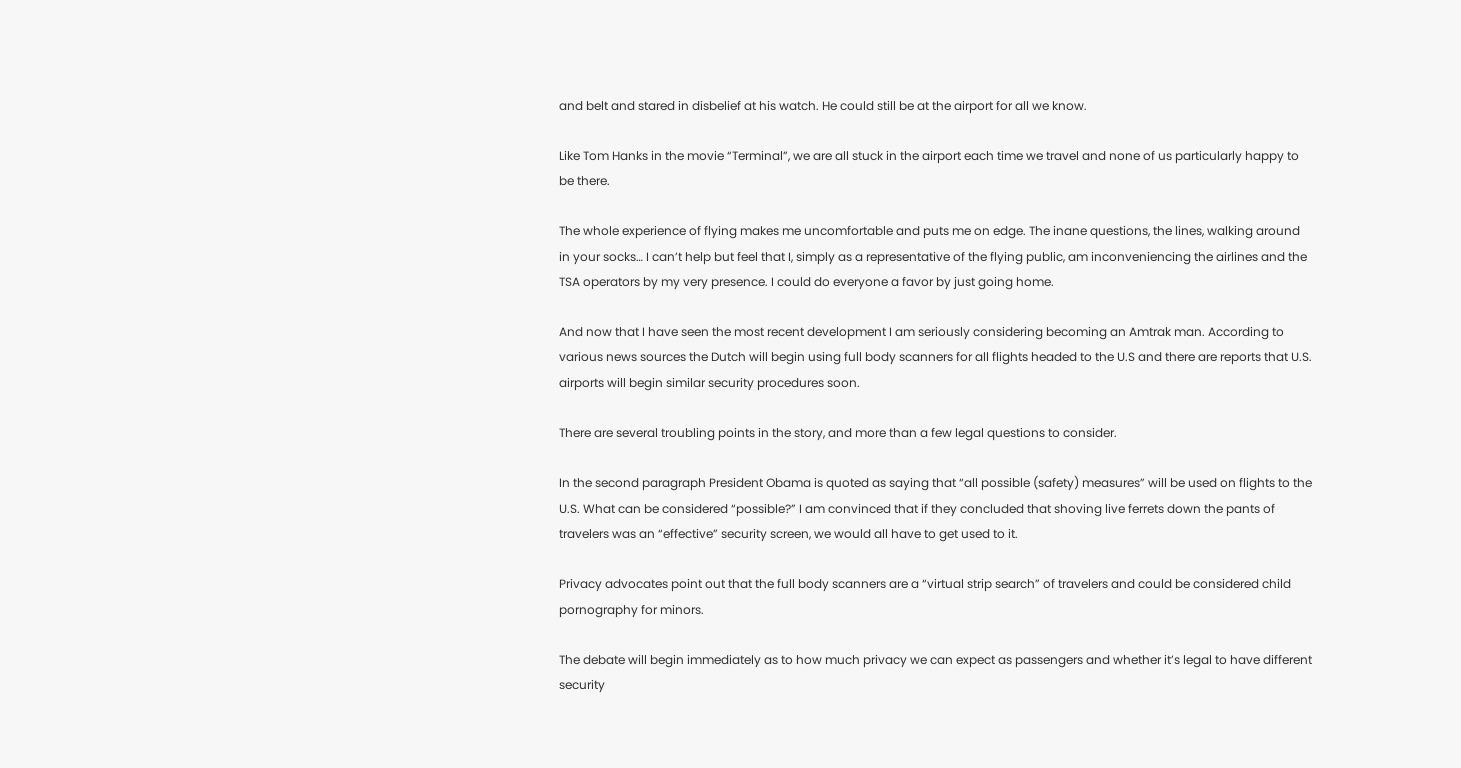and belt and stared in disbelief at his watch. He could still be at the airport for all we know.

Like Tom Hanks in the movie “Terminal”, we are all stuck in the airport each time we travel and none of us particularly happy to be there.

The whole experience of flying makes me uncomfortable and puts me on edge. The inane questions, the lines, walking around in your socks… I can’t help but feel that I, simply as a representative of the flying public, am inconveniencing the airlines and the TSA operators by my very presence. I could do everyone a favor by just going home.

And now that I have seen the most recent development I am seriously considering becoming an Amtrak man. According to various news sources the Dutch will begin using full body scanners for all flights headed to the U.S and there are reports that U.S. airports will begin similar security procedures soon.

There are several troubling points in the story, and more than a few legal questions to consider.

In the second paragraph President Obama is quoted as saying that “all possible (safety) measures” will be used on flights to the U.S. What can be considered “possible?” I am convinced that if they concluded that shoving live ferrets down the pants of travelers was an “effective” security screen, we would all have to get used to it.

Privacy advocates point out that the full body scanners are a “virtual strip search” of travelers and could be considered child pornography for minors.

The debate will begin immediately as to how much privacy we can expect as passengers and whether it’s legal to have different security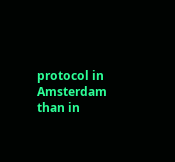protocol in Amsterdam than in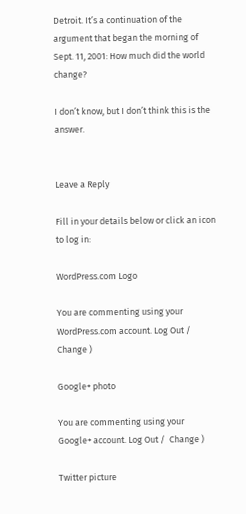Detroit. It’s a continuation of the argument that began the morning of Sept. 11, 2001: How much did the world change?

I don’t know, but I don’t think this is the answer.


Leave a Reply

Fill in your details below or click an icon to log in:

WordPress.com Logo

You are commenting using your WordPress.com account. Log Out /  Change )

Google+ photo

You are commenting using your Google+ account. Log Out /  Change )

Twitter picture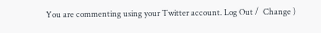You are commenting using your Twitter account. Log Out /  Change )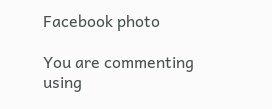Facebook photo

You are commenting using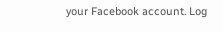your Facebook account. Log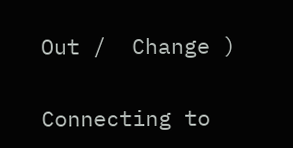Out /  Change )


Connecting to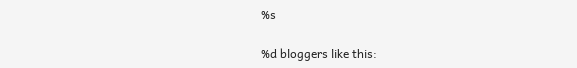%s

%d bloggers like this: